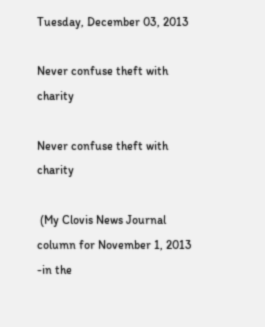Tuesday, December 03, 2013

Never confuse theft with charity

Never confuse theft with charity

 (My Clovis News Journal column for November 1, 2013 -in the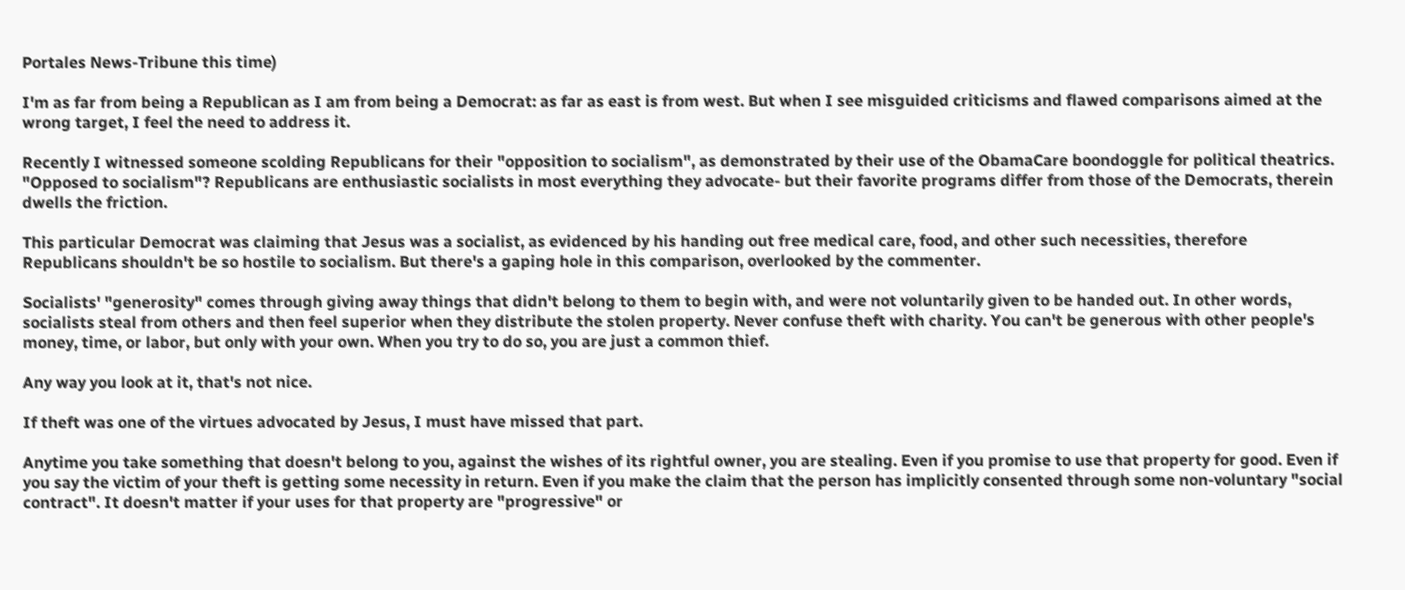Portales News-Tribune this time)

I'm as far from being a Republican as I am from being a Democrat: as far as east is from west. But when I see misguided criticisms and flawed comparisons aimed at the wrong target, I feel the need to address it.

Recently I witnessed someone scolding Republicans for their "opposition to socialism", as demonstrated by their use of the ObamaCare boondoggle for political theatrics. "Opposed to socialism"? Republicans are enthusiastic socialists in most everything they advocate- but their favorite programs differ from those of the Democrats, therein dwells the friction.

This particular Democrat was claiming that Jesus was a socialist, as evidenced by his handing out free medical care, food, and other such necessities, therefore Republicans shouldn't be so hostile to socialism. But there's a gaping hole in this comparison, overlooked by the commenter.

Socialists' "generosity" comes through giving away things that didn't belong to them to begin with, and were not voluntarily given to be handed out. In other words, socialists steal from others and then feel superior when they distribute the stolen property. Never confuse theft with charity. You can't be generous with other people's money, time, or labor, but only with your own. When you try to do so, you are just a common thief.

Any way you look at it, that's not nice.

If theft was one of the virtues advocated by Jesus, I must have missed that part.

Anytime you take something that doesn't belong to you, against the wishes of its rightful owner, you are stealing. Even if you promise to use that property for good. Even if you say the victim of your theft is getting some necessity in return. Even if you make the claim that the person has implicitly consented through some non-voluntary "social contract". It doesn't matter if your uses for that property are "progressive" or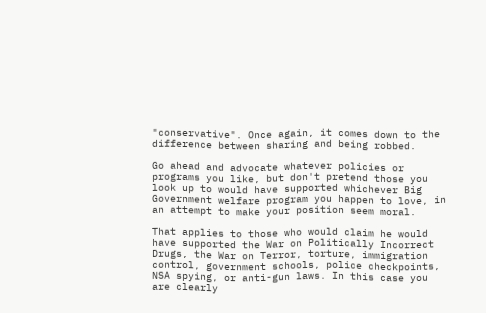"conservative". Once again, it comes down to the difference between sharing and being robbed.

Go ahead and advocate whatever policies or programs you like, but don't pretend those you look up to would have supported whichever Big Government welfare program you happen to love, in an attempt to make your position seem moral.

That applies to those who would claim he would have supported the War on Politically Incorrect Drugs, the War on Terror, torture, immigration control, government schools, police checkpoints, NSA spying, or anti-gun laws. In this case you are clearly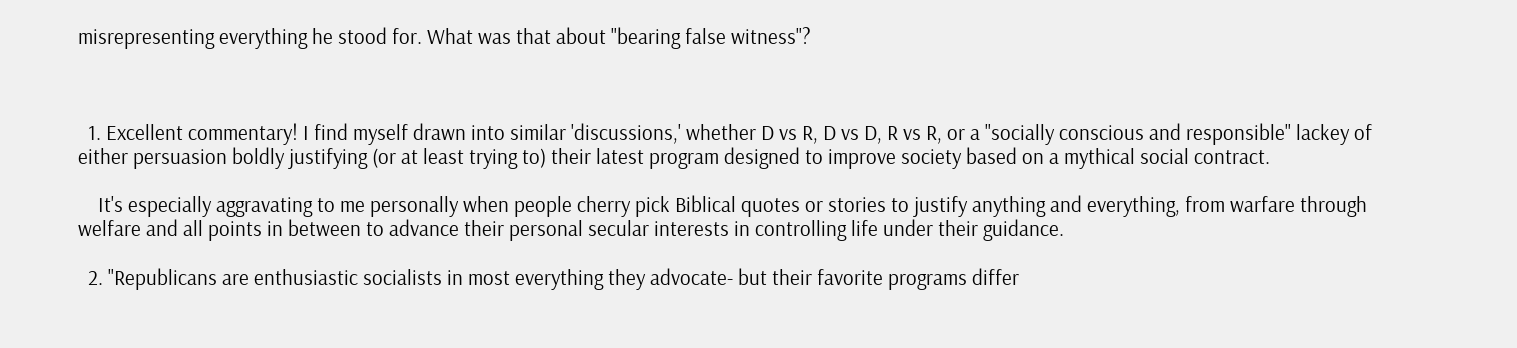misrepresenting everything he stood for. What was that about "bearing false witness"?



  1. Excellent commentary! I find myself drawn into similar 'discussions,' whether D vs R, D vs D, R vs R, or a "socially conscious and responsible" lackey of either persuasion boldly justifying (or at least trying to) their latest program designed to improve society based on a mythical social contract.

    It's especially aggravating to me personally when people cherry pick Biblical quotes or stories to justify anything and everything, from warfare through welfare and all points in between to advance their personal secular interests in controlling life under their guidance.

  2. "Republicans are enthusiastic socialists in most everything they advocate- but their favorite programs differ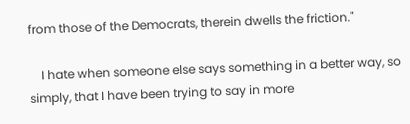from those of the Democrats, therein dwells the friction."

    I hate when someone else says something in a better way, so simply, that I have been trying to say in more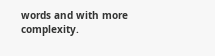words and with more complexity.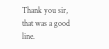Thank you sir, that was a good line.